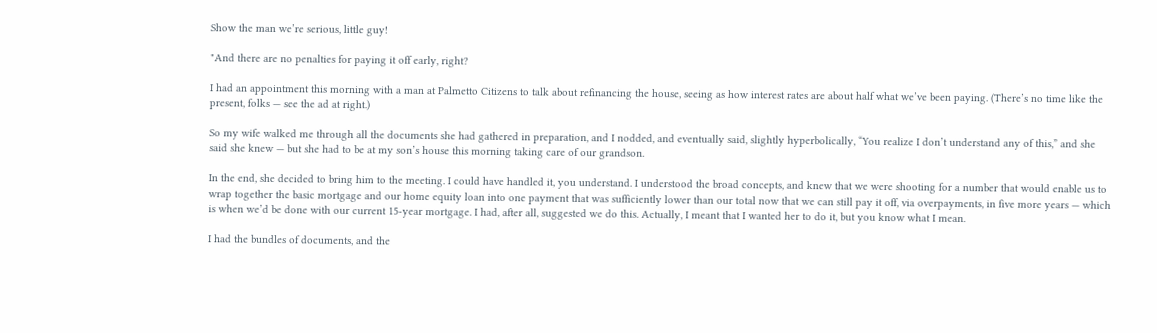Show the man we’re serious, little guy!

"And there are no penalties for paying it off early, right?

I had an appointment this morning with a man at Palmetto Citizens to talk about refinancing the house, seeing as how interest rates are about half what we’ve been paying. (There’s no time like the present, folks — see the ad at right.)

So my wife walked me through all the documents she had gathered in preparation, and I nodded, and eventually said, slightly hyperbolically, “You realize I don’t understand any of this,” and she said she knew — but she had to be at my son’s house this morning taking care of our grandson.

In the end, she decided to bring him to the meeting. I could have handled it, you understand. I understood the broad concepts, and knew that we were shooting for a number that would enable us to wrap together the basic mortgage and our home equity loan into one payment that was sufficiently lower than our total now that we can still pay it off, via overpayments, in five more years — which is when we’d be done with our current 15-year mortgage. I had, after all, suggested we do this. Actually, I meant that I wanted her to do it, but you know what I mean.

I had the bundles of documents, and the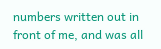numbers written out in front of me, and was all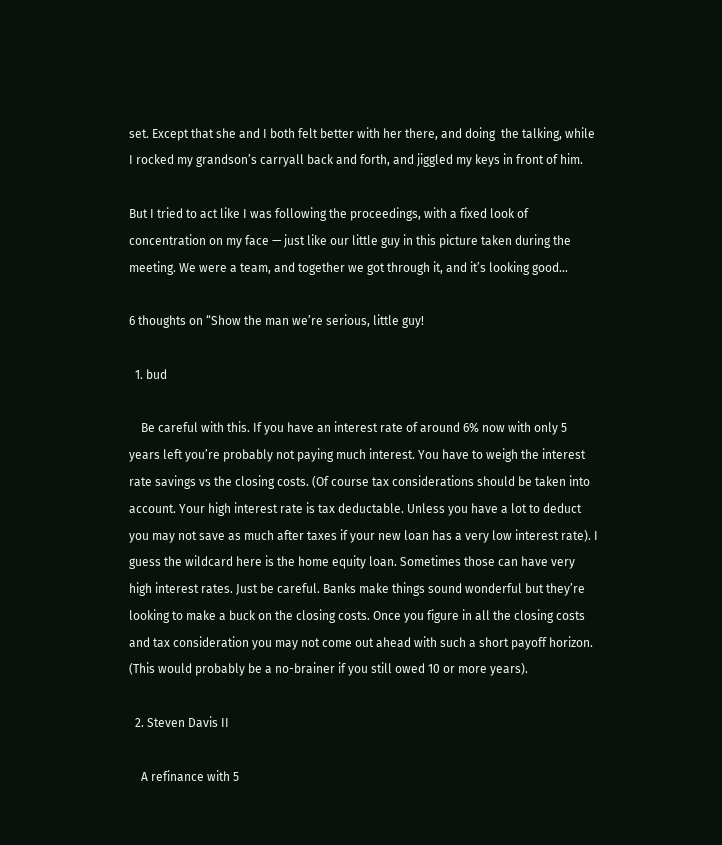set. Except that she and I both felt better with her there, and doing  the talking, while I rocked my grandson’s carryall back and forth, and jiggled my keys in front of him.

But I tried to act like I was following the proceedings, with a fixed look of concentration on my face — just like our little guy in this picture taken during the meeting. We were a team, and together we got through it, and it’s looking good…

6 thoughts on “Show the man we’re serious, little guy!

  1. bud

    Be careful with this. If you have an interest rate of around 6% now with only 5 years left you’re probably not paying much interest. You have to weigh the interest rate savings vs the closing costs. (Of course tax considerations should be taken into account. Your high interest rate is tax deductable. Unless you have a lot to deduct you may not save as much after taxes if your new loan has a very low interest rate). I guess the wildcard here is the home equity loan. Sometimes those can have very high interest rates. Just be careful. Banks make things sound wonderful but they’re looking to make a buck on the closing costs. Once you figure in all the closing costs and tax consideration you may not come out ahead with such a short payoff horizon. (This would probably be a no-brainer if you still owed 10 or more years).

  2. Steven Davis II

    A refinance with 5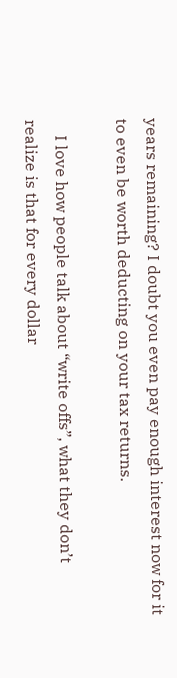years remaining? I doubt you even pay enough interest now for it to even be worth deducting on your tax returns.

    I love how people talk about “write offs”, what they don’t realize is that for every dollar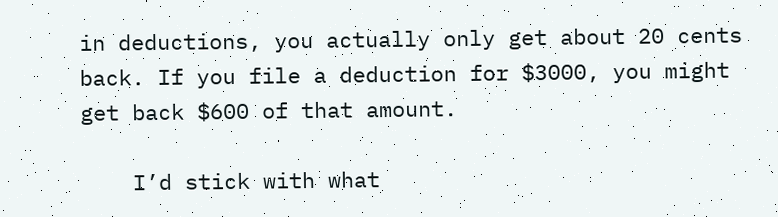in deductions, you actually only get about 20 cents back. If you file a deduction for $3000, you might get back $600 of that amount.

    I’d stick with what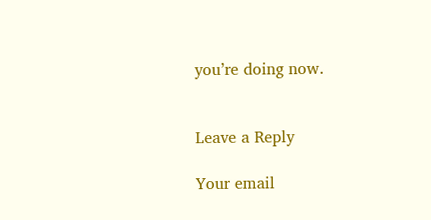you’re doing now.


Leave a Reply

Your email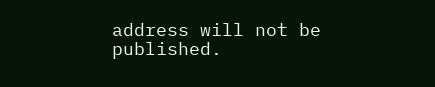address will not be published.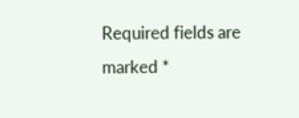Required fields are marked *